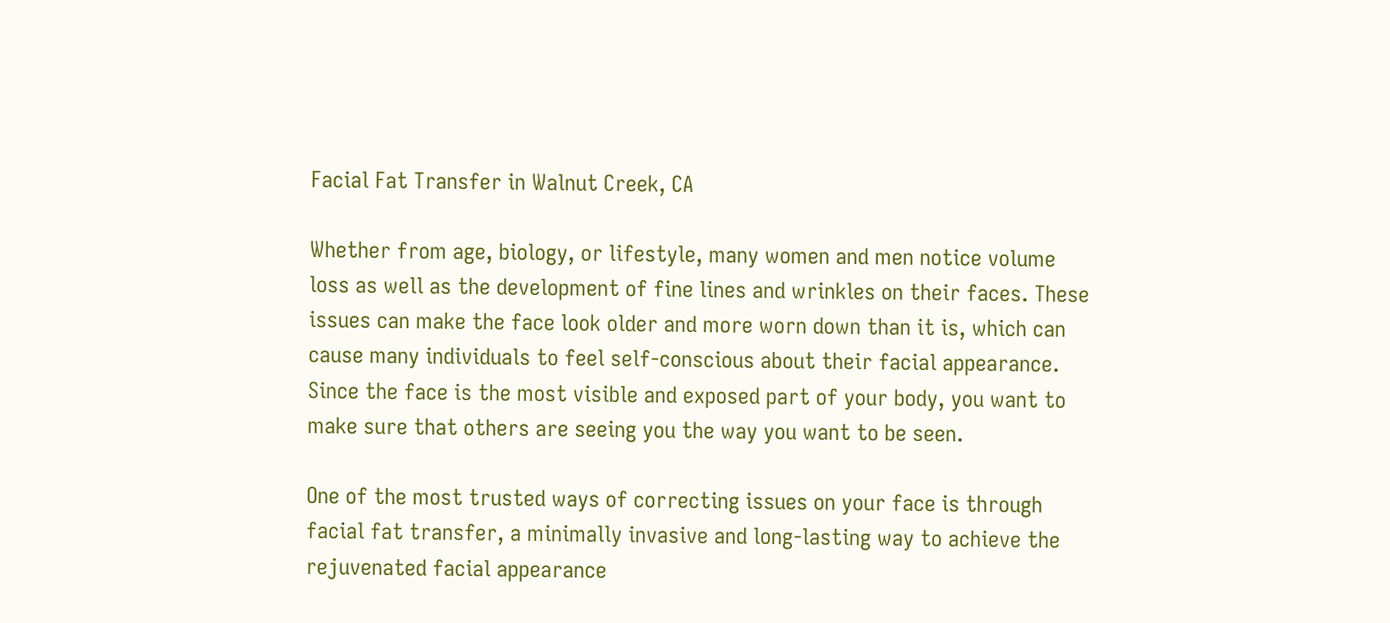Facial Fat Transfer in Walnut Creek, CA

Whether from age, biology, or lifestyle, many women and men notice volume loss as well as the development of fine lines and wrinkles on their faces. These issues can make the face look older and more worn down than it is, which can cause many individuals to feel self-conscious about their facial appearance. Since the face is the most visible and exposed part of your body, you want to make sure that others are seeing you the way you want to be seen.

One of the most trusted ways of correcting issues on your face is through facial fat transfer, a minimally invasive and long-lasting way to achieve the rejuvenated facial appearance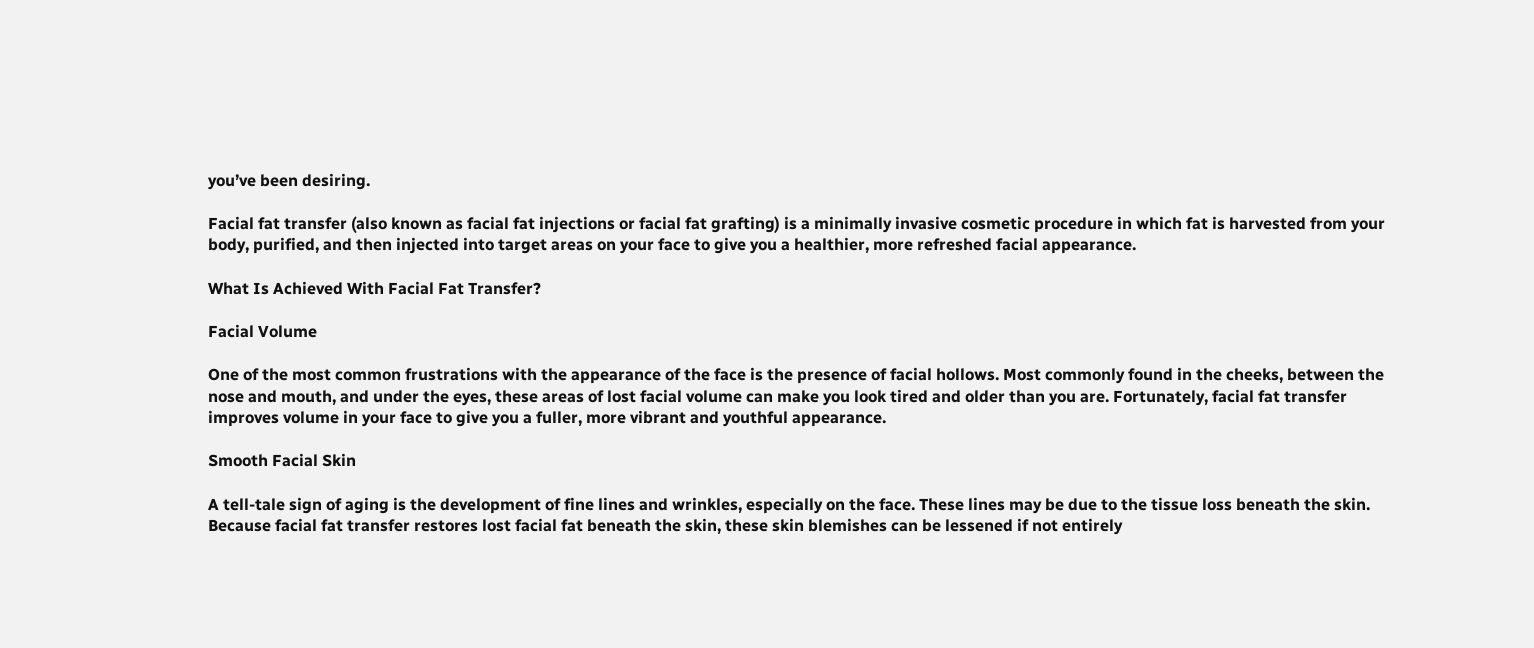you’ve been desiring.

Facial fat transfer (also known as facial fat injections or facial fat grafting) is a minimally invasive cosmetic procedure in which fat is harvested from your body, purified, and then injected into target areas on your face to give you a healthier, more refreshed facial appearance.

What Is Achieved With Facial Fat Transfer?

Facial Volume

One of the most common frustrations with the appearance of the face is the presence of facial hollows. Most commonly found in the cheeks, between the nose and mouth, and under the eyes, these areas of lost facial volume can make you look tired and older than you are. Fortunately, facial fat transfer improves volume in your face to give you a fuller, more vibrant and youthful appearance.

Smooth Facial Skin

A tell-tale sign of aging is the development of fine lines and wrinkles, especially on the face. These lines may be due to the tissue loss beneath the skin. Because facial fat transfer restores lost facial fat beneath the skin, these skin blemishes can be lessened if not entirely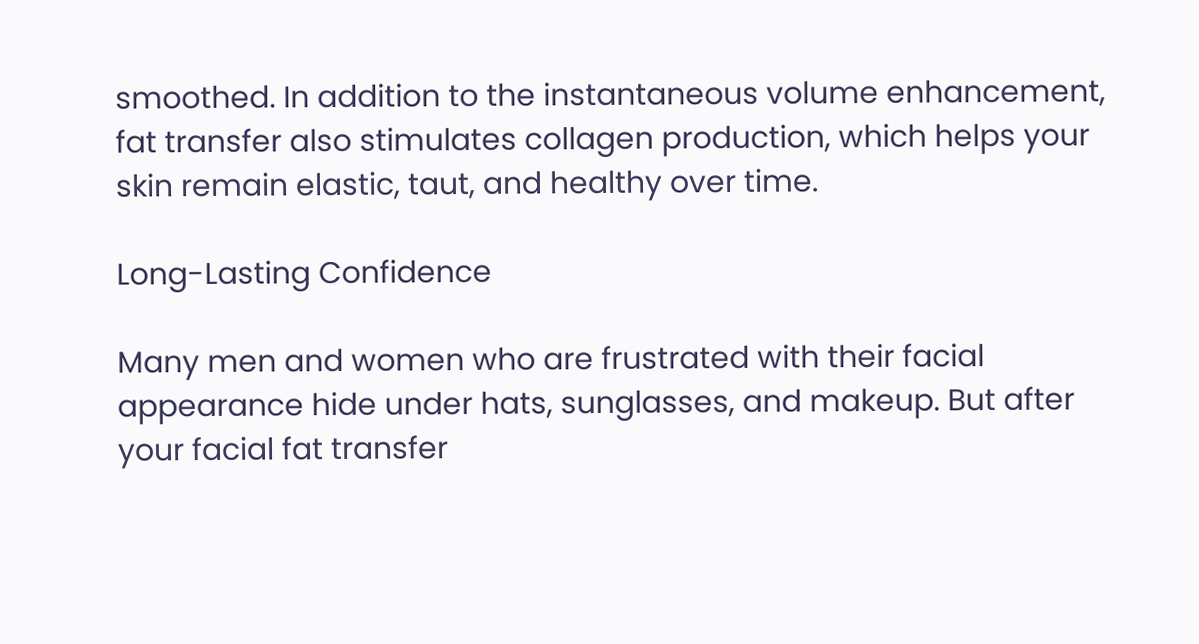smoothed. In addition to the instantaneous volume enhancement, fat transfer also stimulates collagen production, which helps your skin remain elastic, taut, and healthy over time.

Long-Lasting Confidence

Many men and women who are frustrated with their facial appearance hide under hats, sunglasses, and makeup. But after your facial fat transfer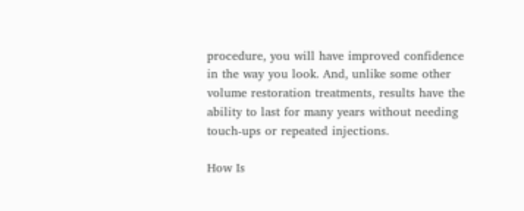procedure, you will have improved confidence in the way you look. And, unlike some other volume restoration treatments, results have the ability to last for many years without needing touch-ups or repeated injections.

How Is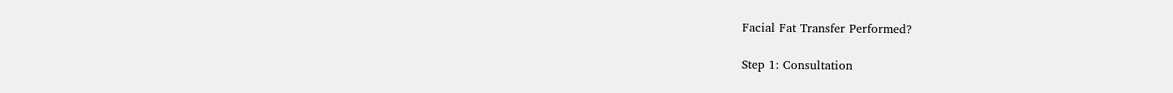Facial Fat Transfer Performed?

Step 1: Consultation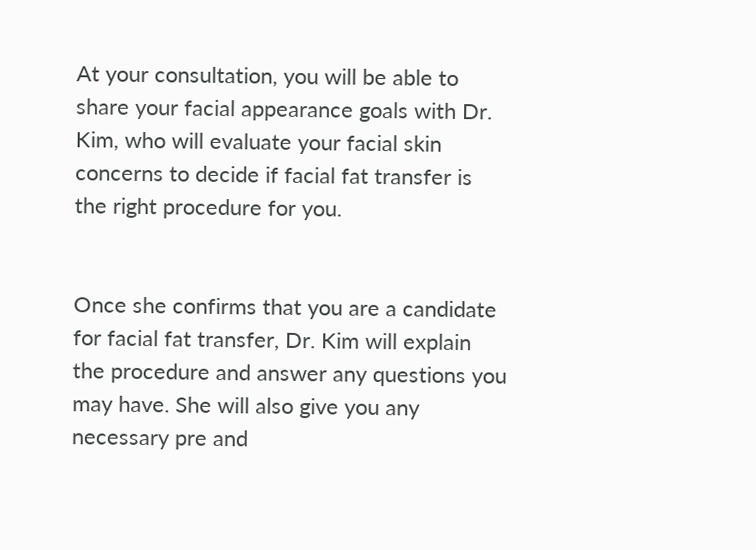At your consultation, you will be able to share your facial appearance goals with Dr. Kim, who will evaluate your facial skin concerns to decide if facial fat transfer is the right procedure for you.


Once she confirms that you are a candidate for facial fat transfer, Dr. Kim will explain the procedure and answer any questions you may have. She will also give you any necessary pre and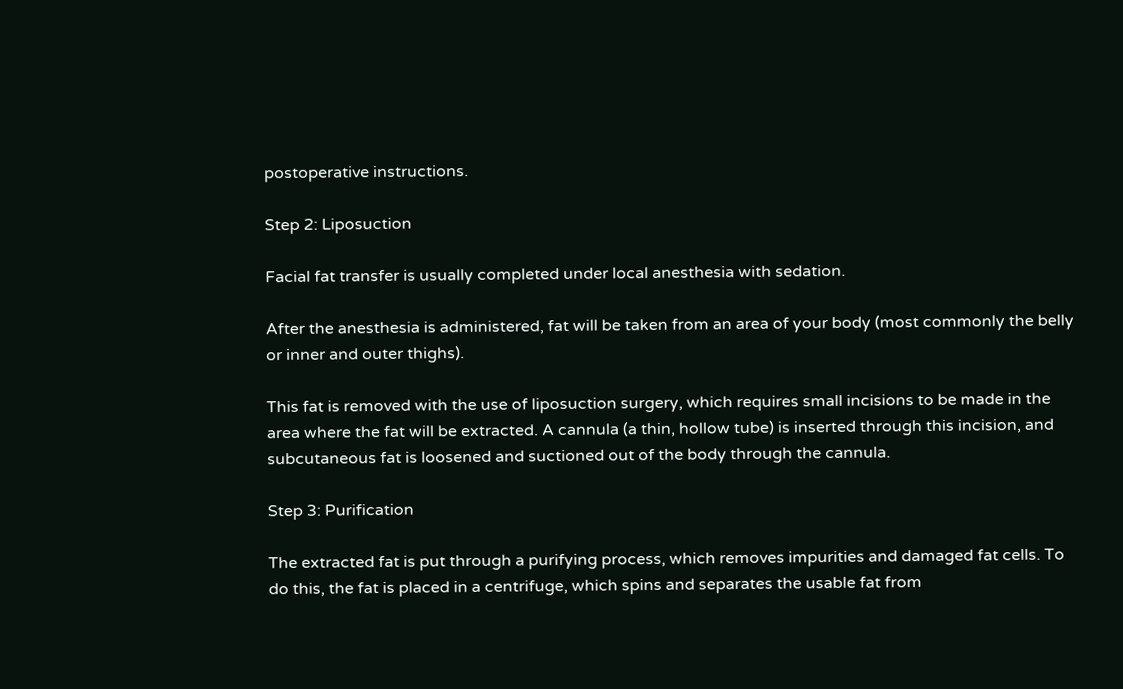postoperative instructions.

Step 2: Liposuction

Facial fat transfer is usually completed under local anesthesia with sedation.

After the anesthesia is administered, fat will be taken from an area of your body (most commonly the belly or inner and outer thighs).

This fat is removed with the use of liposuction surgery, which requires small incisions to be made in the area where the fat will be extracted. A cannula (a thin, hollow tube) is inserted through this incision, and subcutaneous fat is loosened and suctioned out of the body through the cannula.

Step 3: Purification

The extracted fat is put through a purifying process, which removes impurities and damaged fat cells. To do this, the fat is placed in a centrifuge, which spins and separates the usable fat from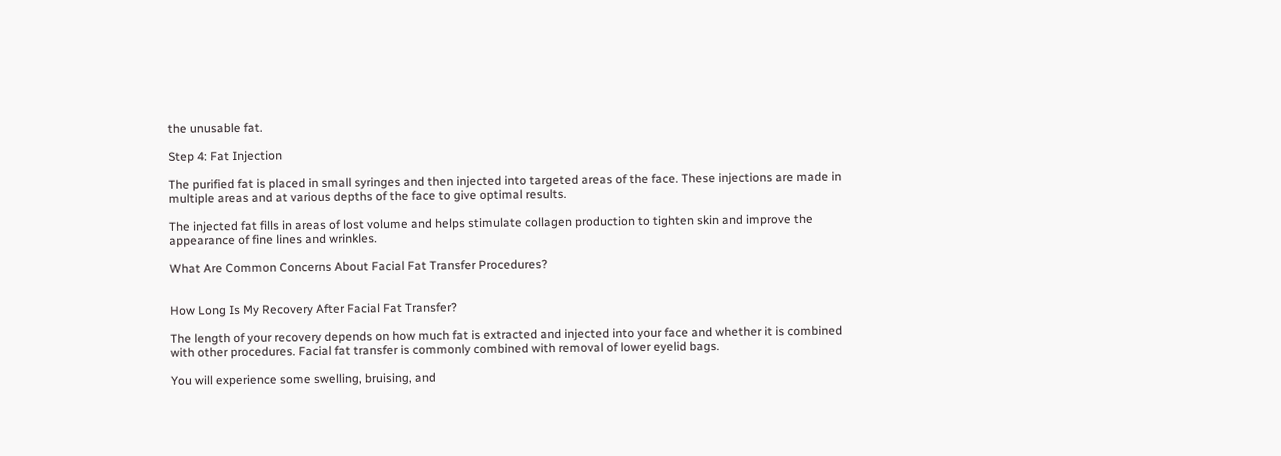the unusable fat.

Step 4: Fat Injection

The purified fat is placed in small syringes and then injected into targeted areas of the face. These injections are made in multiple areas and at various depths of the face to give optimal results.

The injected fat fills in areas of lost volume and helps stimulate collagen production to tighten skin and improve the appearance of fine lines and wrinkles.

What Are Common Concerns About Facial Fat Transfer Procedures?


How Long Is My Recovery After Facial Fat Transfer?

The length of your recovery depends on how much fat is extracted and injected into your face and whether it is combined with other procedures. Facial fat transfer is commonly combined with removal of lower eyelid bags.

You will experience some swelling, bruising, and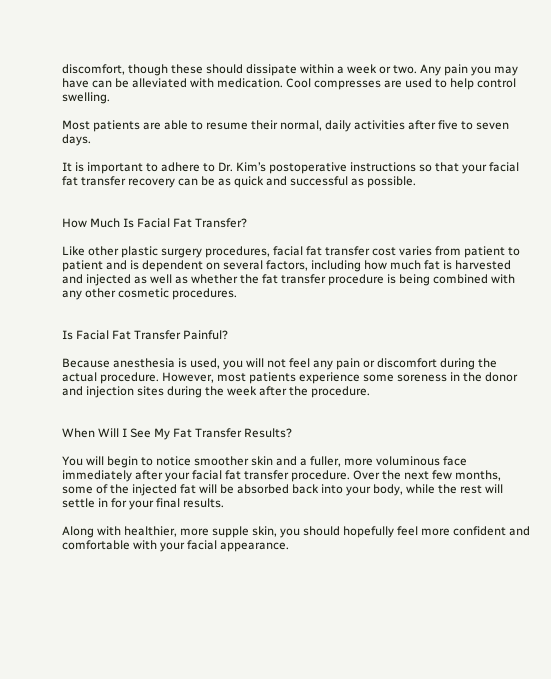discomfort, though these should dissipate within a week or two. Any pain you may have can be alleviated with medication. Cool compresses are used to help control swelling.

Most patients are able to resume their normal, daily activities after five to seven days.

It is important to adhere to Dr. Kim’s postoperative instructions so that your facial fat transfer recovery can be as quick and successful as possible.


How Much Is Facial Fat Transfer?

Like other plastic surgery procedures, facial fat transfer cost varies from patient to patient and is dependent on several factors, including how much fat is harvested and injected as well as whether the fat transfer procedure is being combined with any other cosmetic procedures.


Is Facial Fat Transfer Painful?

Because anesthesia is used, you will not feel any pain or discomfort during the actual procedure. However, most patients experience some soreness in the donor and injection sites during the week after the procedure.


When Will I See My Fat Transfer Results?

You will begin to notice smoother skin and a fuller, more voluminous face immediately after your facial fat transfer procedure. Over the next few months, some of the injected fat will be absorbed back into your body, while the rest will settle in for your final results.

Along with healthier, more supple skin, you should hopefully feel more confident and comfortable with your facial appearance.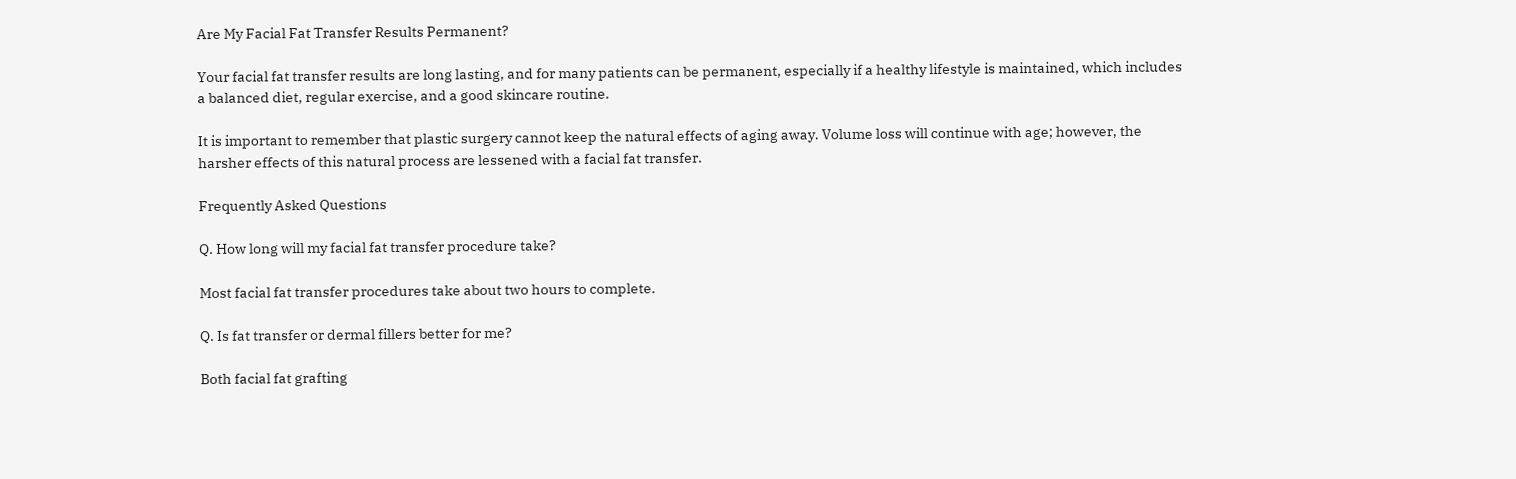Are My Facial Fat Transfer Results Permanent?

Your facial fat transfer results are long lasting, and for many patients can be permanent, especially if a healthy lifestyle is maintained, which includes a balanced diet, regular exercise, and a good skincare routine.

It is important to remember that plastic surgery cannot keep the natural effects of aging away. Volume loss will continue with age; however, the harsher effects of this natural process are lessened with a facial fat transfer.

Frequently Asked Questions

Q. How long will my facial fat transfer procedure take?

Most facial fat transfer procedures take about two hours to complete.

Q. Is fat transfer or dermal fillers better for me?

Both facial fat grafting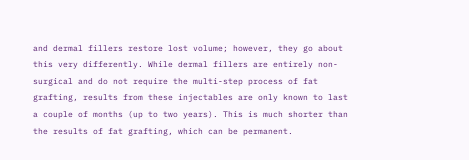and dermal fillers restore lost volume; however, they go about this very differently. While dermal fillers are entirely non-surgical and do not require the multi-step process of fat grafting, results from these injectables are only known to last a couple of months (up to two years). This is much shorter than the results of fat grafting, which can be permanent.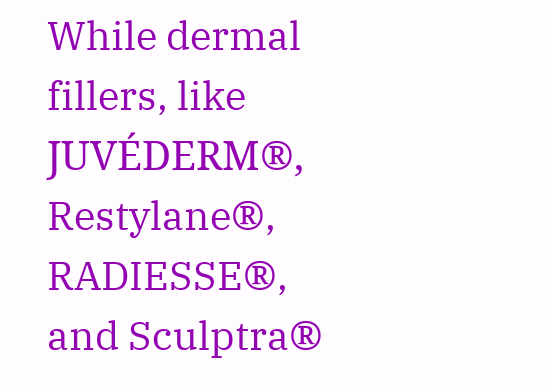While dermal fillers, like JUVÉDERM®, Restylane®, RADIESSE®, and Sculptra®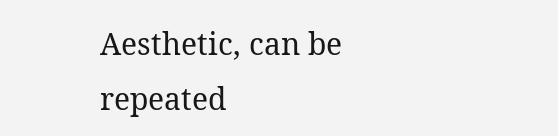Aesthetic, can be repeated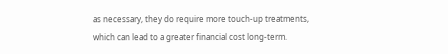as necessary, they do require more touch-up treatments, which can lead to a greater financial cost long-term.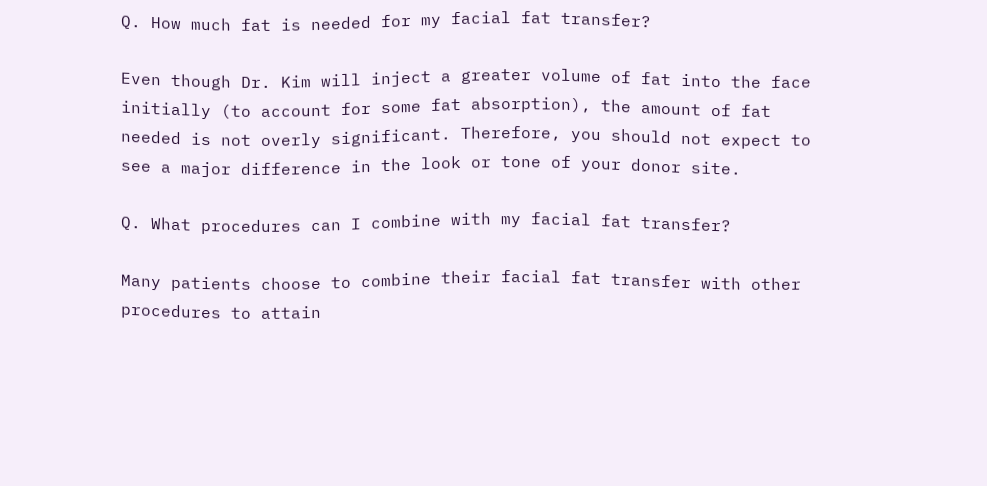Q. How much fat is needed for my facial fat transfer?

Even though Dr. Kim will inject a greater volume of fat into the face initially (to account for some fat absorption), the amount of fat needed is not overly significant. Therefore, you should not expect to see a major difference in the look or tone of your donor site.

Q. What procedures can I combine with my facial fat transfer?

Many patients choose to combine their facial fat transfer with other procedures to attain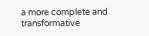a more complete and transformative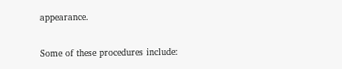appearance.

Some of these procedures include: